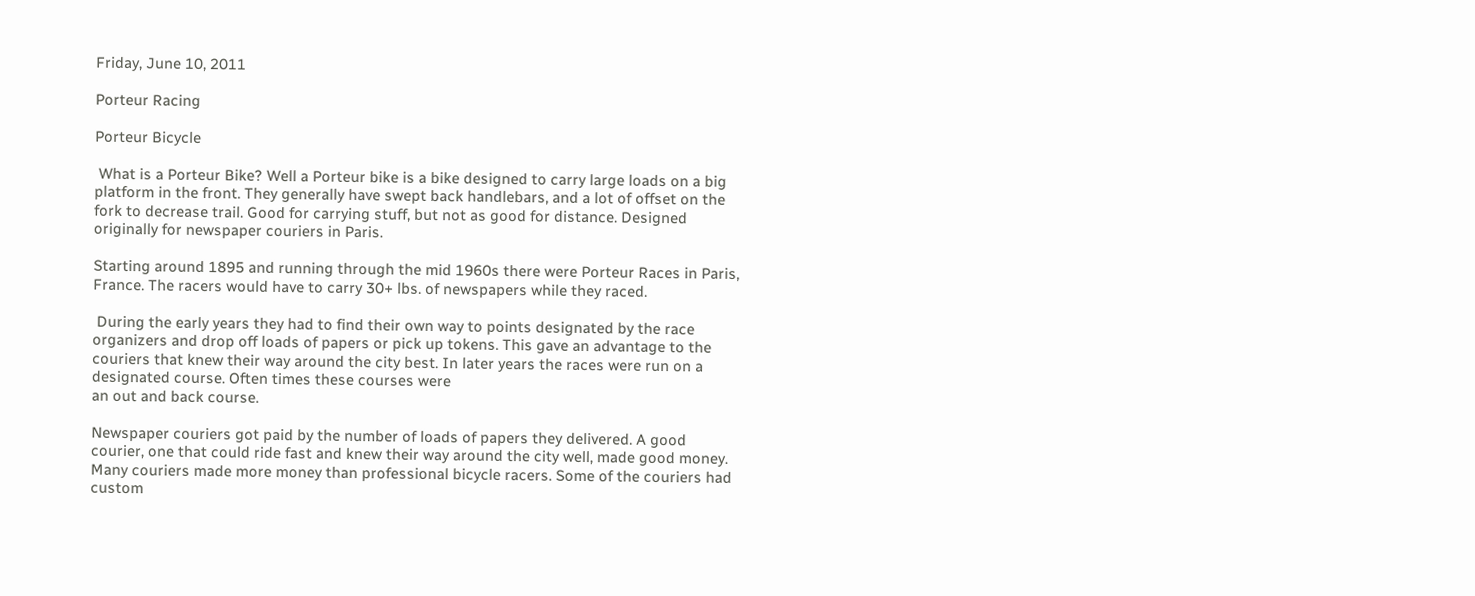Friday, June 10, 2011

Porteur Racing

Porteur Bicycle

 What is a Porteur Bike? Well a Porteur bike is a bike designed to carry large loads on a big platform in the front. They generally have swept back handlebars, and a lot of offset on the fork to decrease trail. Good for carrying stuff, but not as good for distance. Designed originally for newspaper couriers in Paris.

Starting around 1895 and running through the mid 1960s there were Porteur Races in Paris, France. The racers would have to carry 30+ lbs. of newspapers while they raced.

 During the early years they had to find their own way to points designated by the race organizers and drop off loads of papers or pick up tokens. This gave an advantage to the couriers that knew their way around the city best. In later years the races were run on a designated course. Often times these courses were
an out and back course.

Newspaper couriers got paid by the number of loads of papers they delivered. A good courier, one that could ride fast and knew their way around the city well, made good money. Many couriers made more money than professional bicycle racers. Some of the couriers had custom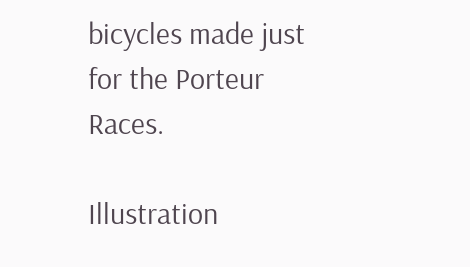bicycles made just for the Porteur Races.

Illustration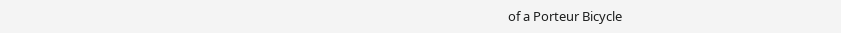of a Porteur Bicycle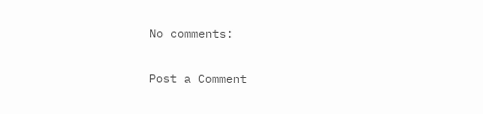No comments:

Post a Comment